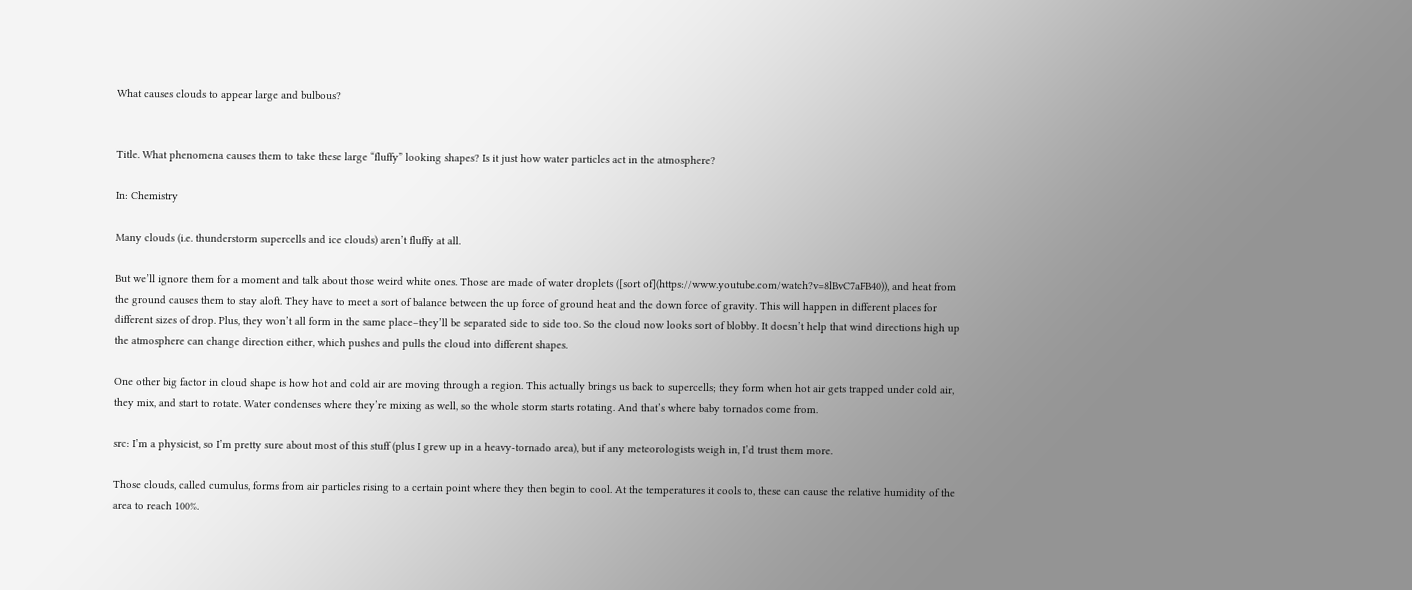What causes clouds to appear large and bulbous?


Title. What phenomena causes them to take these large “fluffy” looking shapes? Is it just how water particles act in the atmosphere?

In: Chemistry

Many clouds (i.e. thunderstorm supercells and ice clouds) aren’t fluffy at all.

But we’ll ignore them for a moment and talk about those weird white ones. Those are made of water droplets ([sort of](https://www.youtube.com/watch?v=8lBvC7aFB40)), and heat from the ground causes them to stay aloft. They have to meet a sort of balance between the up force of ground heat and the down force of gravity. This will happen in different places for different sizes of drop. Plus, they won’t all form in the same place–they’ll be separated side to side too. So the cloud now looks sort of blobby. It doesn’t help that wind directions high up the atmosphere can change direction either, which pushes and pulls the cloud into different shapes.

One other big factor in cloud shape is how hot and cold air are moving through a region. This actually brings us back to supercells; they form when hot air gets trapped under cold air, they mix, and start to rotate. Water condenses where they’re mixing as well, so the whole storm starts rotating. And that’s where baby tornados come from.

src: I’m a physicist, so I’m pretty sure about most of this stuff (plus I grew up in a heavy-tornado area), but if any meteorologists weigh in, I’d trust them more.

Those clouds, called cumulus, forms from air particles rising to a certain point where they then begin to cool. At the temperatures it cools to, these can cause the relative humidity of the area to reach 100%.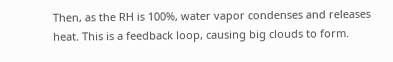Then, as the RH is 100%, water vapor condenses and releases heat. This is a feedback loop, causing big clouds to form.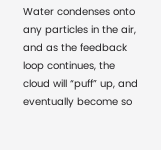Water condenses onto any particles in the air, and as the feedback loop continues, the cloud will “puff” up, and eventually become so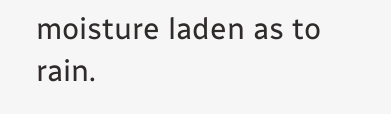moisture laden as to rain.